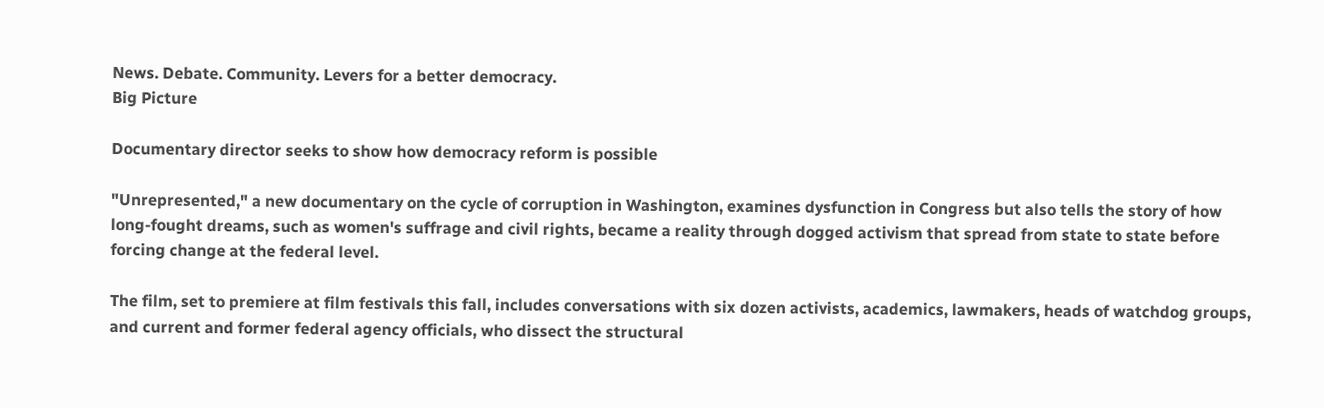News. Debate. Community. Levers for a better democracy.
Big Picture

Documentary director seeks to show how democracy reform is possible

"Unrepresented," a new documentary on the cycle of corruption in Washington, examines dysfunction in Congress but also tells the story of how long-fought dreams, such as women's suffrage and civil rights, became a reality through dogged activism that spread from state to state before forcing change at the federal level.

The film, set to premiere at film festivals this fall, includes conversations with six dozen activists, academics, lawmakers, heads of watchdog groups, and current and former federal agency officials, who dissect the structural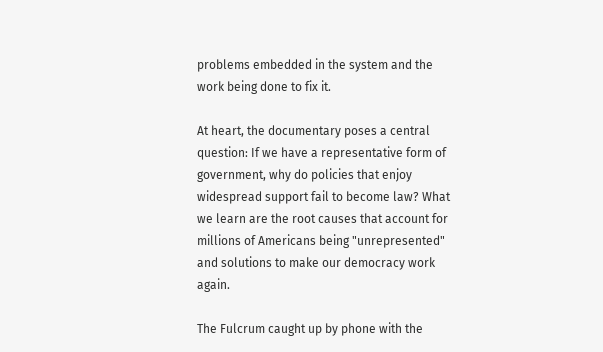problems embedded in the system and the work being done to fix it.

At heart, the documentary poses a central question: If we have a representative form of government, why do policies that enjoy widespread support fail to become law? What we learn are the root causes that account for millions of Americans being "unrepresented" and solutions to make our democracy work again.

The Fulcrum caught up by phone with the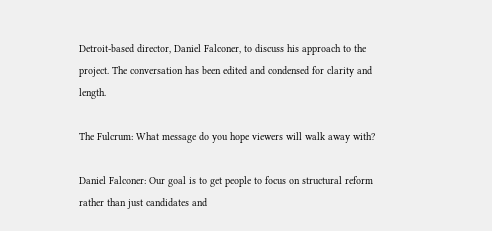Detroit-based director, Daniel Falconer, to discuss his approach to the project. The conversation has been edited and condensed for clarity and length.

The Fulcrum: What message do you hope viewers will walk away with?

Daniel Falconer: Our goal is to get people to focus on structural reform rather than just candidates and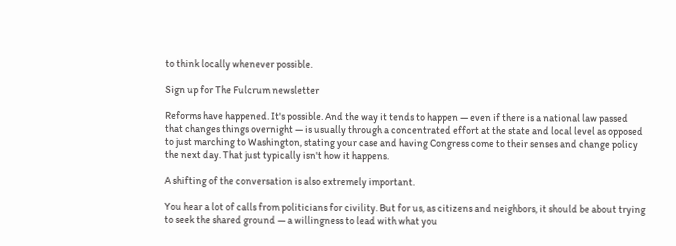to think locally whenever possible.

Sign up for The Fulcrum newsletter

Reforms have happened. It's possible. And the way it tends to happen — even if there is a national law passed that changes things overnight — is usually through a concentrated effort at the state and local level as opposed to just marching to Washington, stating your case and having Congress come to their senses and change policy the next day. That just typically isn't how it happens.

A shifting of the conversation is also extremely important.

You hear a lot of calls from politicians for civility. But for us, as citizens and neighbors, it should be about trying to seek the shared ground — a willingness to lead with what you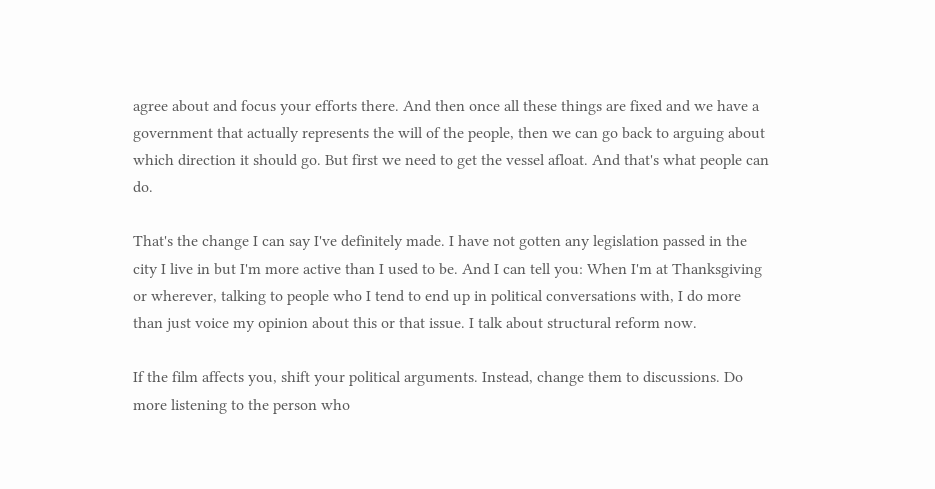agree about and focus your efforts there. And then once all these things are fixed and we have a government that actually represents the will of the people, then we can go back to arguing about which direction it should go. But first we need to get the vessel afloat. And that's what people can do.

That's the change I can say I've definitely made. I have not gotten any legislation passed in the city I live in but I'm more active than I used to be. And I can tell you: When I'm at Thanksgiving or wherever, talking to people who I tend to end up in political conversations with, I do more than just voice my opinion about this or that issue. I talk about structural reform now.

If the film affects you, shift your political arguments. Instead, change them to discussions. Do more listening to the person who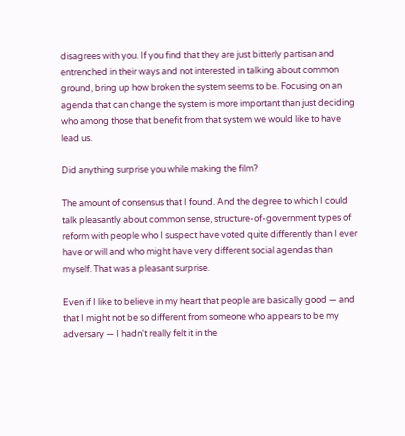disagrees with you. If you find that they are just bitterly partisan and entrenched in their ways and not interested in talking about common ground, bring up how broken the system seems to be. Focusing on an agenda that can change the system is more important than just deciding who among those that benefit from that system we would like to have lead us.

Did anything surprise you while making the film?

The amount of consensus that I found. And the degree to which I could talk pleasantly about common sense, structure-of-government types of reform with people who I suspect have voted quite differently than I ever have or will and who might have very different social agendas than myself. That was a pleasant surprise.

Even if I like to believe in my heart that people are basically good — and that I might not be so different from someone who appears to be my adversary — I hadn't really felt it in the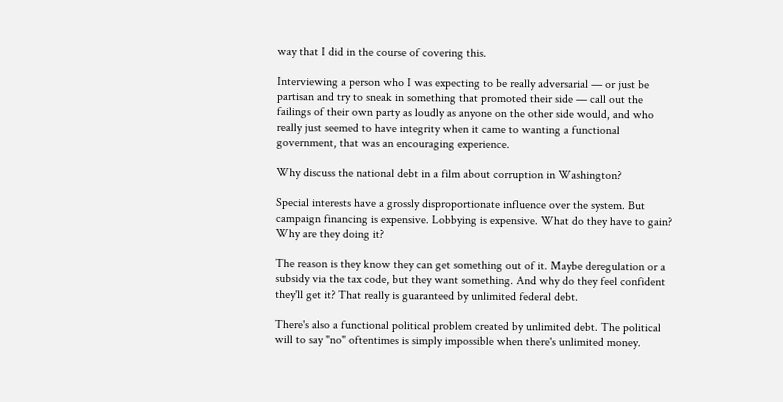way that I did in the course of covering this.

Interviewing a person who I was expecting to be really adversarial — or just be partisan and try to sneak in something that promoted their side — call out the failings of their own party as loudly as anyone on the other side would, and who really just seemed to have integrity when it came to wanting a functional government, that was an encouraging experience.

Why discuss the national debt in a film about corruption in Washington?

Special interests have a grossly disproportionate influence over the system. But campaign financing is expensive. Lobbying is expensive. What do they have to gain? Why are they doing it?

The reason is they know they can get something out of it. Maybe deregulation or a subsidy via the tax code, but they want something. And why do they feel confident they'll get it? That really is guaranteed by unlimited federal debt.

There's also a functional political problem created by unlimited debt. The political will to say "no" oftentimes is simply impossible when there's unlimited money.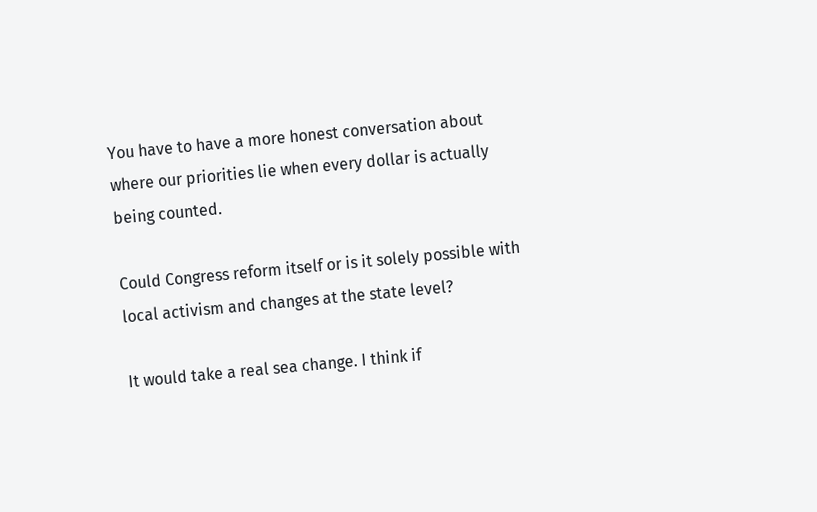You have to have a more honest conversation about where our priorities lie when every dollar is actually being counted.

Could Congress reform itself or is it solely possible with local activism and changes at the state level?

It would take a real sea change. I think if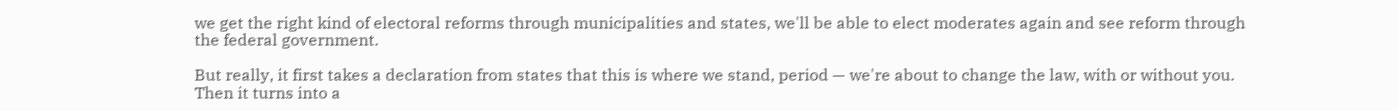we get the right kind of electoral reforms through municipalities and states, we'll be able to elect moderates again and see reform through the federal government.

But really, it first takes a declaration from states that this is where we stand, period — we're about to change the law, with or without you. Then it turns into a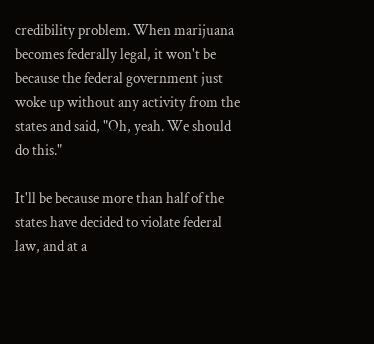credibility problem. When marijuana becomes federally legal, it won't be because the federal government just woke up without any activity from the states and said, "Oh, yeah. We should do this."

It'll be because more than half of the states have decided to violate federal law, and at a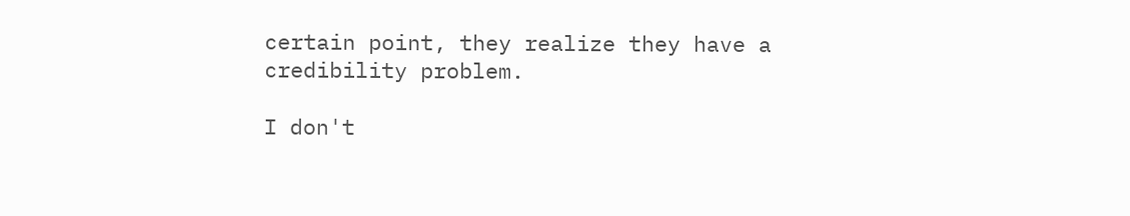certain point, they realize they have a credibility problem.

I don't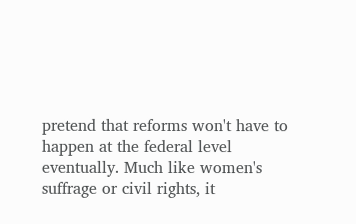pretend that reforms won't have to happen at the federal level eventually. Much like women's suffrage or civil rights, it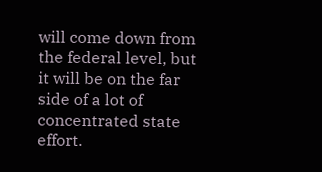will come down from the federal level, but it will be on the far side of a lot of concentrated state effort.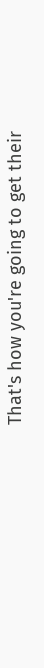That's how you're going to get their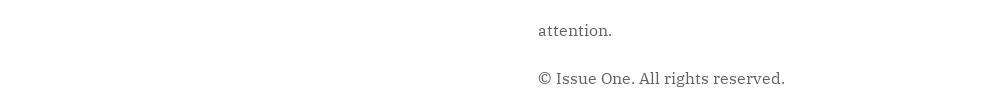attention.

© Issue One. All rights reserved.